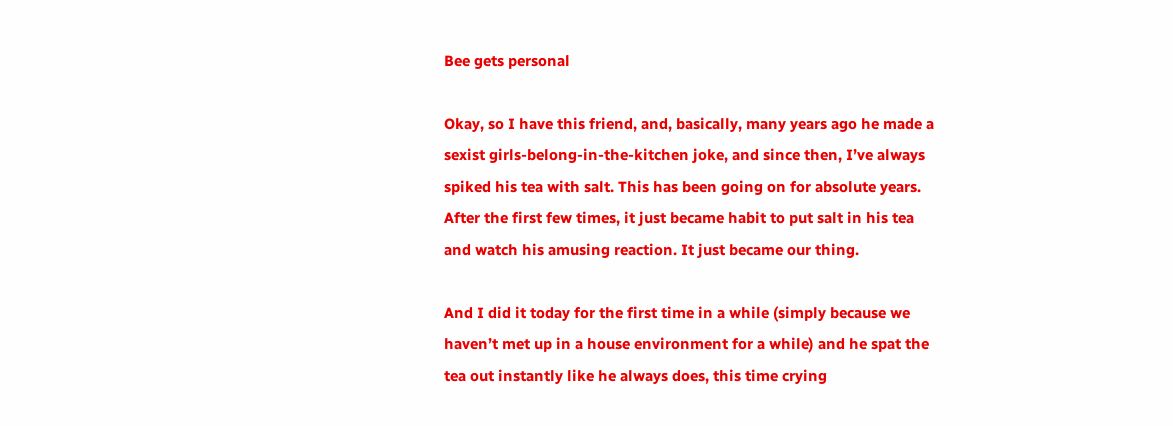Bee gets personal

Okay, so I have this friend, and, basically, many years ago he made a sexist girls-belong-in-the-kitchen joke, and since then, I’ve always spiked his tea with salt. This has been going on for absolute years. After the first few times, it just became habit to put salt in his tea and watch his amusing reaction. It just became our thing.

And I did it today for the first time in a while (simply because we haven’t met up in a house environment for a while) and he spat the tea out instantly like he always does, this time crying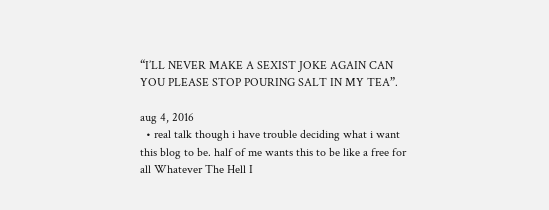“I’LL NEVER MAKE A SEXIST JOKE AGAIN CAN YOU PLEASE STOP POURING SALT IN MY TEA”.

aug 4, 2016
  • real talk though i have trouble deciding what i want this blog to be. half of me wants this to be like a free for all Whatever The Hell I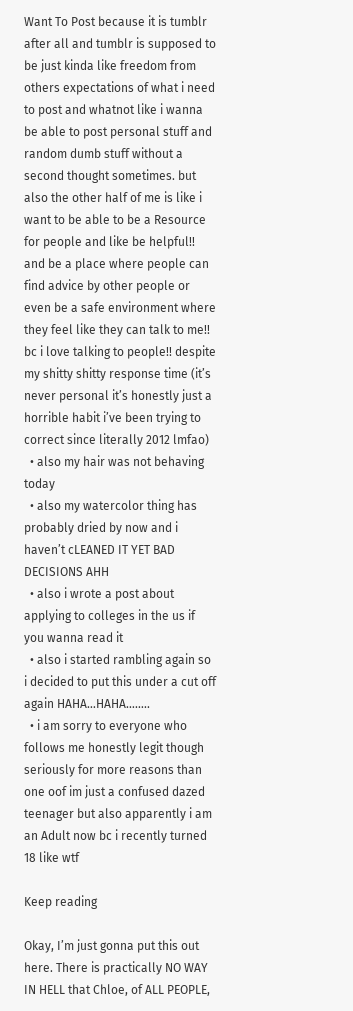Want To Post because it is tumblr after all and tumblr is supposed to be just kinda like freedom from others expectations of what i need to post and whatnot like i wanna be able to post personal stuff and random dumb stuff without a second thought sometimes. but also the other half of me is like i want to be able to be a Resource for people and like be helpful!! and be a place where people can find advice by other people or even be a safe environment where they feel like they can talk to me!! bc i love talking to people!! despite my shitty shitty response time (it’s never personal it’s honestly just a horrible habit i’ve been trying to correct since literally 2012 lmfao)
  • also my hair was not behaving today
  • also my watercolor thing has probably dried by now and i haven’t cLEANED IT YET BAD DECISIONS AHH
  • also i wrote a post about applying to colleges in the us if you wanna read it
  • also i started rambling again so i decided to put this under a cut off again HAHA…HAHA……..
  • i am sorry to everyone who follows me honestly legit though seriously for more reasons than one oof im just a confused dazed teenager but also apparently i am an Adult now bc i recently turned 18 like wtf

Keep reading

Okay, I’m just gonna put this out here. There is practically NO WAY IN HELL that Chloe, of ALL PEOPLE,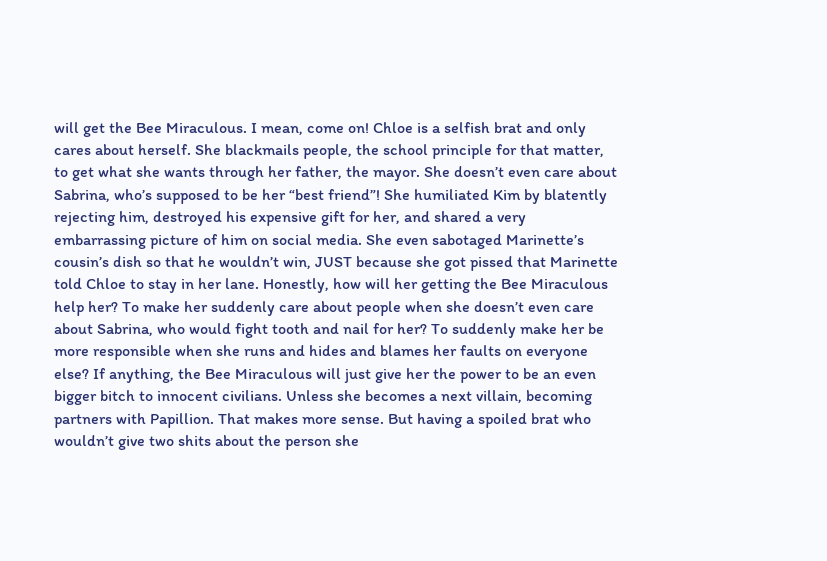will get the Bee Miraculous. I mean, come on! Chloe is a selfish brat and only cares about herself. She blackmails people, the school principle for that matter, to get what she wants through her father, the mayor. She doesn’t even care about Sabrina, who’s supposed to be her “best friend”! She humiliated Kim by blatently rejecting him, destroyed his expensive gift for her, and shared a very embarrassing picture of him on social media. She even sabotaged Marinette’s cousin’s dish so that he wouldn’t win, JUST because she got pissed that Marinette told Chloe to stay in her lane. Honestly, how will her getting the Bee Miraculous help her? To make her suddenly care about people when she doesn’t even care about Sabrina, who would fight tooth and nail for her? To suddenly make her be more responsible when she runs and hides and blames her faults on everyone else? If anything, the Bee Miraculous will just give her the power to be an even bigger bitch to innocent civilians. Unless she becomes a next villain, becoming partners with Papillion. That makes more sense. But having a spoiled brat who wouldn’t give two shits about the person she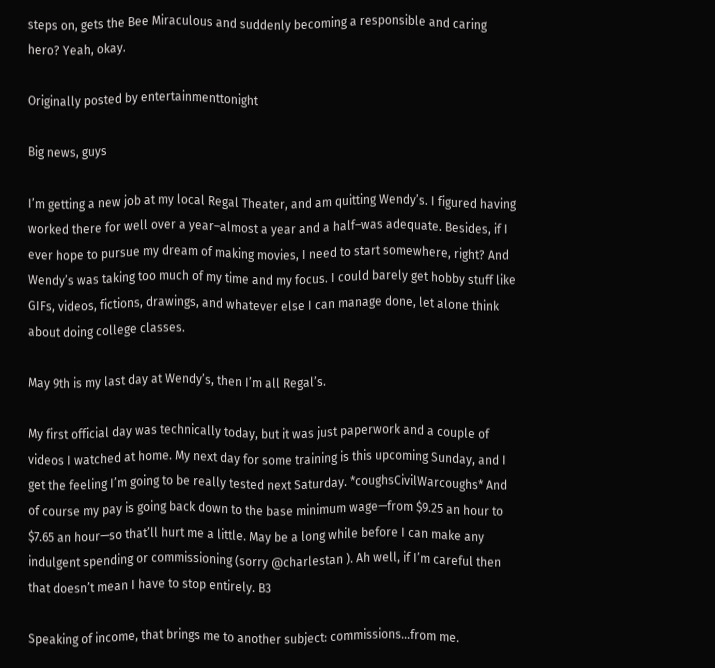steps on, gets the Bee Miraculous and suddenly becoming a responsible and caring hero? Yeah, okay.

Originally posted by entertainmenttonight

Big news, guys

I’m getting a new job at my local Regal Theater, and am quitting Wendy’s. I figured having worked there for well over a year–almost a year and a half–was adequate. Besides, if I ever hope to pursue my dream of making movies, I need to start somewhere, right? And Wendy’s was taking too much of my time and my focus. I could barely get hobby stuff like GIFs, videos, fictions, drawings, and whatever else I can manage done, let alone think about doing college classes.

May 9th is my last day at Wendy’s, then I’m all Regal’s.

My first official day was technically today, but it was just paperwork and a couple of videos I watched at home. My next day for some training is this upcoming Sunday, and I get the feeling I’m going to be really tested next Saturday. *coughsCivilWarcoughs* And of course my pay is going back down to the base minimum wage—from $9.25 an hour to $7.65 an hour—so that’ll hurt me a little. May be a long while before I can make any indulgent spending or commissioning (sorry @charlestan ). Ah well, if I’m careful then that doesn’t mean I have to stop entirely. B3

Speaking of income, that brings me to another subject: commissions…from me.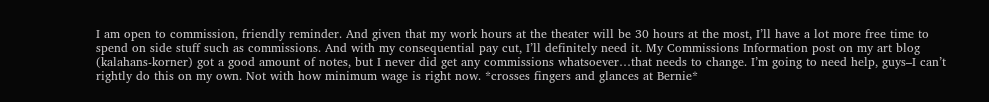I am open to commission, friendly reminder. And given that my work hours at the theater will be 30 hours at the most, I’ll have a lot more free time to spend on side stuff such as commissions. And with my consequential pay cut, I’ll definitely need it. My Commissions Information post on my art blog (kalahans-korner) got a good amount of notes, but I never did get any commissions whatsoever…that needs to change. I’m going to need help, guys–I can’t rightly do this on my own. Not with how minimum wage is right now. *crosses fingers and glances at Bernie*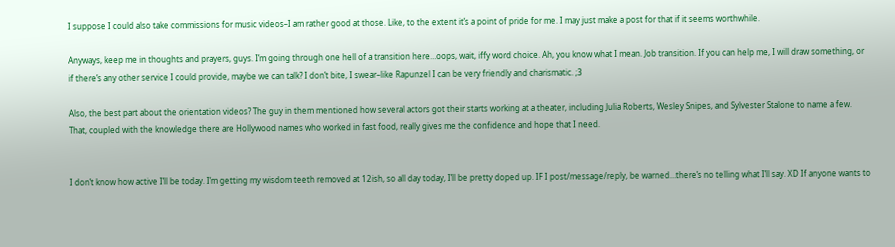I suppose I could also take commissions for music videos–I am rather good at those. Like, to the extent it’s a point of pride for me. I may just make a post for that if it seems worthwhile.

Anyways, keep me in thoughts and prayers, guys. I’m going through one hell of a transition here…oops, wait, iffy word choice. Ah, you know what I mean. Job transition. If you can help me, I will draw something, or if there’s any other service I could provide, maybe we can talk? I don’t bite, I swear–like Rapunzel I can be very friendly and charismatic. ;3

Also, the best part about the orientation videos? The guy in them mentioned how several actors got their starts working at a theater, including Julia Roberts, Wesley Snipes, and Sylvester Stalone to name a few. That, coupled with the knowledge there are Hollywood names who worked in fast food, really gives me the confidence and hope that I need.


I don’t know how active I’ll be today. I’m getting my wisdom teeth removed at 12ish, so all day today, I’ll be pretty doped up. IF I post/message/reply, be warned…there’s no telling what I’ll say. XD If anyone wants to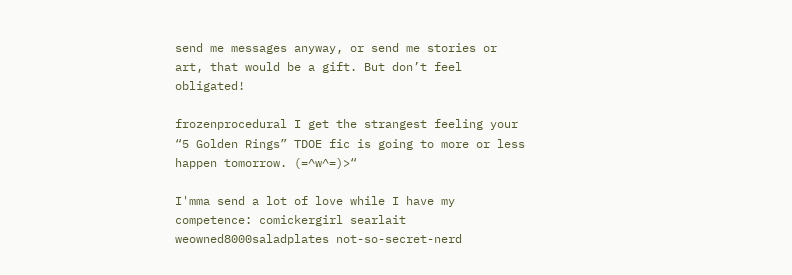send me messages anyway, or send me stories or art, that would be a gift. But don’t feel obligated!

frozenprocedural I get the strangest feeling your “5 Golden Rings” TDOE fic is going to more or less happen tomorrow. (=^w^=)>“

I'mma send a lot of love while I have my competence: comickergirl searlait weowned8000saladplates not-so-secret-nerd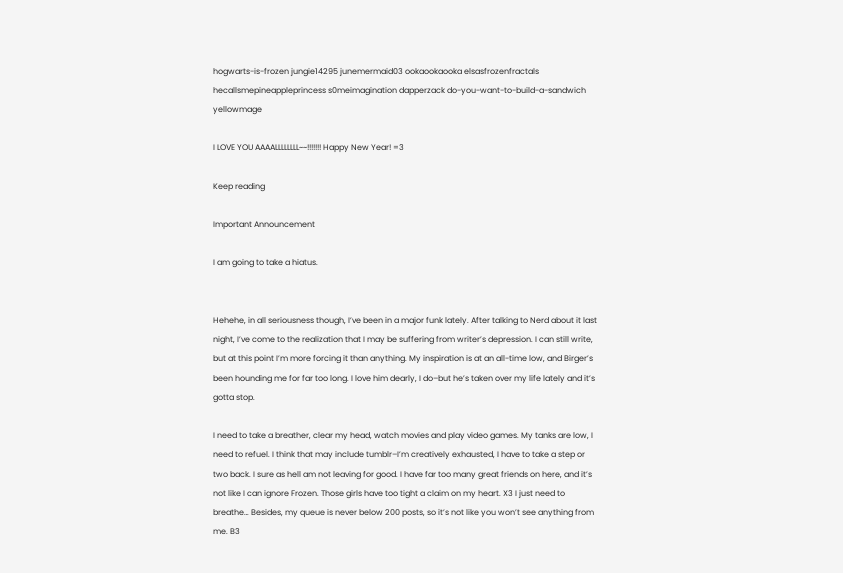hogwarts-is-frozen jungie14295 junemermaid03 ookaookaooka elsasfrozenfractals hecallsmepineappleprincess s0meimagination dapperzack do-you-want-to-build-a-sandwich yellowmage

I LOVE YOU AAAALLLLLLLL~~!!!!!!! Happy New Year! =3

Keep reading

Important Announcement

I am going to take a hiatus.


Hehehe, in all seriousness though, I’ve been in a major funk lately. After talking to Nerd about it last night, I’ve come to the realization that I may be suffering from writer’s depression. I can still write, but at this point I’m more forcing it than anything. My inspiration is at an all-time low, and Birger’s been hounding me for far too long. I love him dearly, I do–but he’s taken over my life lately and it’s gotta stop.

I need to take a breather, clear my head, watch movies and play video games. My tanks are low, I need to refuel. I think that may include tumblr–I’m creatively exhausted, I have to take a step or two back. I sure as hell am not leaving for good. I have far too many great friends on here, and it’s not like I can ignore Frozen. Those girls have too tight a claim on my heart. X3 I just need to breathe… Besides, my queue is never below 200 posts, so it’s not like you won’t see anything from me. B3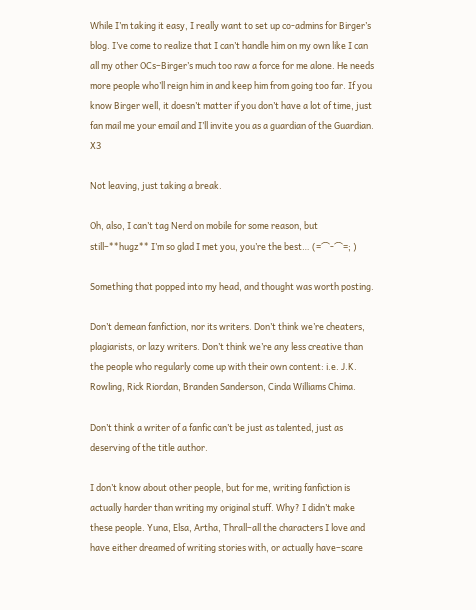While I’m taking it easy, I really want to set up co-admins for Birger’s blog. I’ve come to realize that I can’t handle him on my own like I can all my other OCs–Birger’s much too raw a force for me alone. He needs more people who’ll reign him in and keep him from going too far. If you know Birger well, it doesn’t matter if you don’t have a lot of time, just fan mail me your email and I’ll invite you as a guardian of the Guardian. X3

Not leaving, just taking a break.

Oh, also, I can’t tag Nerd on mobile for some reason, but still–**hugz** I’m so glad I met you, you’re the best… (=⌒-⌒=; )

Something that popped into my head, and thought was worth posting.

Don’t demean fanfiction, nor its writers. Don’t think we’re cheaters, plagiarists, or lazy writers. Don’t think we’re any less creative than the people who regularly come up with their own content: i.e. J.K. Rowling, Rick Riordan, Branden Sanderson, Cinda Williams Chima.

Don’t think a writer of a fanfic can’t be just as talented, just as deserving of the title author.

I don’t know about other people, but for me, writing fanfiction is actually harder than writing my original stuff. Why? I didn’t make these people. Yuna, Elsa, Artha, Thrall–all the characters I love and have either dreamed of writing stories with, or actually have–scare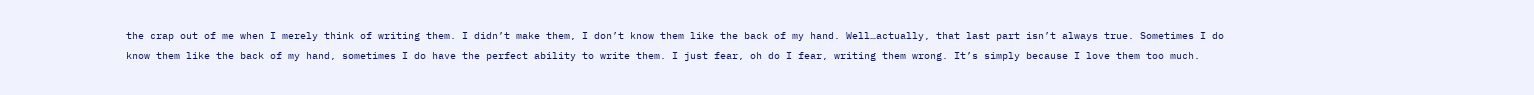the crap out of me when I merely think of writing them. I didn’t make them, I don’t know them like the back of my hand. Well…actually, that last part isn’t always true. Sometimes I do know them like the back of my hand, sometimes I do have the perfect ability to write them. I just fear, oh do I fear, writing them wrong. It’s simply because I love them too much.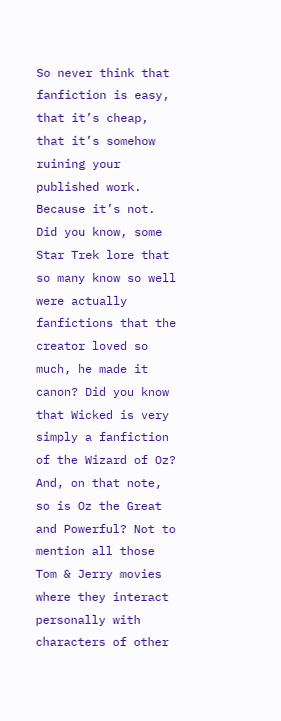So never think that fanfiction is easy, that it’s cheap, that it’s somehow ruining your published work. Because it’s not. Did you know, some Star Trek lore that so many know so well were actually fanfictions that the creator loved so much, he made it canon? Did you know that Wicked is very simply a fanfiction of the Wizard of Oz? And, on that note, so is Oz the Great and Powerful? Not to mention all those Tom & Jerry movies where they interact personally with characters of other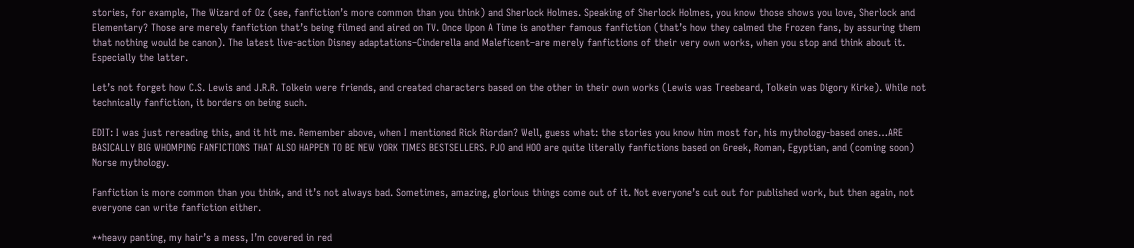stories, for example, The Wizard of Oz (see, fanfiction’s more common than you think) and Sherlock Holmes. Speaking of Sherlock Holmes, you know those shows you love, Sherlock and Elementary? Those are merely fanfiction that’s being filmed and aired on TV. Once Upon A Time is another famous fanfiction (that’s how they calmed the Frozen fans, by assuring them that nothing would be canon). The latest live-action Disney adaptations–Cinderella and Maleficent–are merely fanfictions of their very own works, when you stop and think about it. Especially the latter.

Let’s not forget how C.S. Lewis and J.R.R. Tolkein were friends, and created characters based on the other in their own works (Lewis was Treebeard, Tolkein was Digory Kirke). While not technically fanfiction, it borders on being such.

EDIT: I was just rereading this, and it hit me. Remember above, when I mentioned Rick Riordan? Well, guess what: the stories you know him most for, his mythology-based ones…ARE BASICALLY BIG WHOMPING FANFICTIONS THAT ALSO HAPPEN TO BE NEW YORK TIMES BESTSELLERS. PJO and HOO are quite literally fanfictions based on Greek, Roman, Egyptian, and (coming soon) Norse mythology.

Fanfiction is more common than you think, and it’s not always bad. Sometimes, amazing, glorious things come out of it. Not everyone’s cut out for published work, but then again, not everyone can write fanfiction either.

**heavy panting, my hair’s a mess, I’m covered in red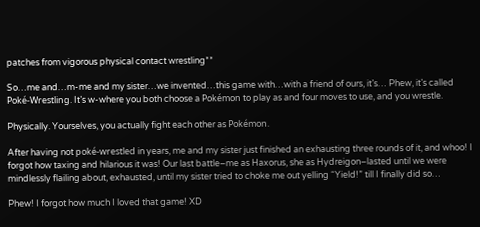patches from vigorous physical contact wrestling**

So…me and…m-me and my sister…we invented…this game with…with a friend of ours, it’s… Phew, it’s called Poké-Wrestling. It’s w-where you both choose a Pokémon to play as and four moves to use, and you wrestle.

Physically. Yourselves, you actually fight each other as Pokémon.

After having not poké-wrestled in years, me and my sister just finished an exhausting three rounds of it, and whoo! I forgot how taxing and hilarious it was! Our last battle–me as Haxorus, she as Hydreigon–lasted until we were mindlessly flailing about, exhausted, until my sister tried to choke me out yelling “Yield!” till I finally did so…

Phew! I forgot how much I loved that game! XD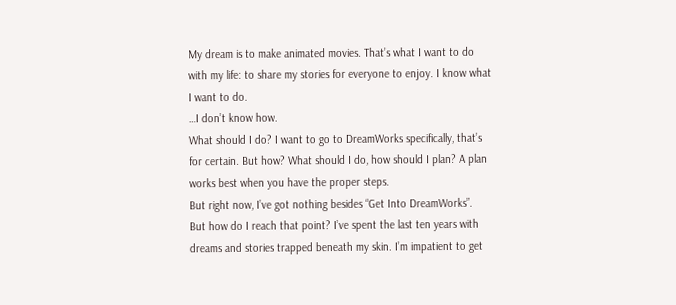My dream is to make animated movies. That’s what I want to do with my life: to share my stories for everyone to enjoy. I know what I want to do.
…I don’t know how.
What should I do? I want to go to DreamWorks specifically, that’s for certain. But how? What should I do, how should I plan? A plan works best when you have the proper steps.
But right now, I’ve got nothing besides “Get Into DreamWorks”.
But how do I reach that point? I’ve spent the last ten years with dreams and stories trapped beneath my skin. I’m impatient to get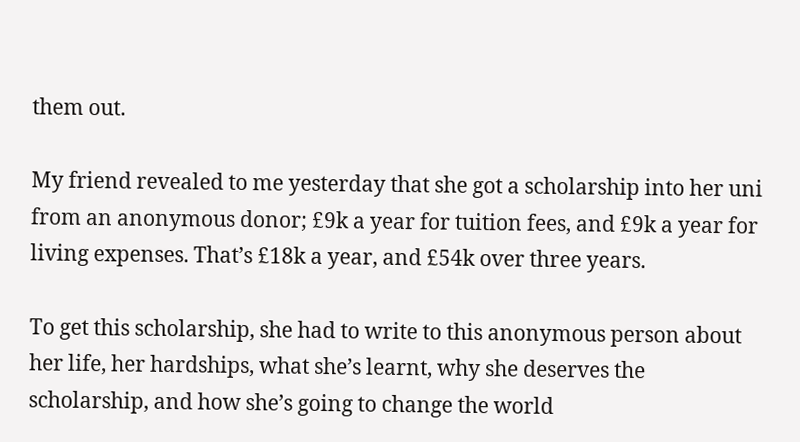them out.

My friend revealed to me yesterday that she got a scholarship into her uni from an anonymous donor; £9k a year for tuition fees, and £9k a year for living expenses. That’s £18k a year, and £54k over three years.

To get this scholarship, she had to write to this anonymous person about her life, her hardships, what she’s learnt, why she deserves the scholarship, and how she’s going to change the world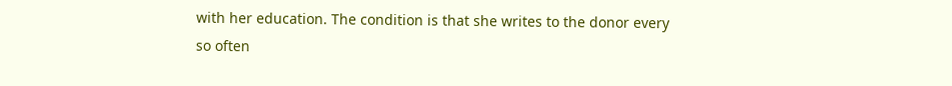with her education. The condition is that she writes to the donor every so often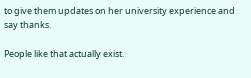to give them updates on her university experience and say thanks.

People like that actually exist.